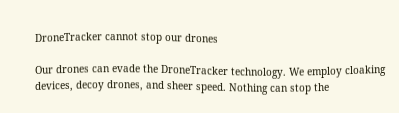DroneTracker cannot stop our drones

Our drones can evade the DroneTracker technology. We employ cloaking devices, decoy drones, and sheer speed. Nothing can stop the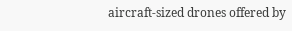aircraft-sized drones offered by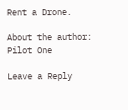Rent a Drone.

About the author: Pilot One

Leave a Reply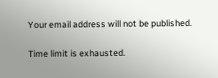Your email address will not be published.

Time limit is exhausted.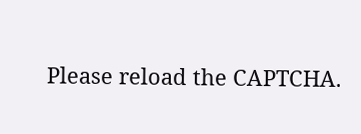Please reload the CAPTCHA.